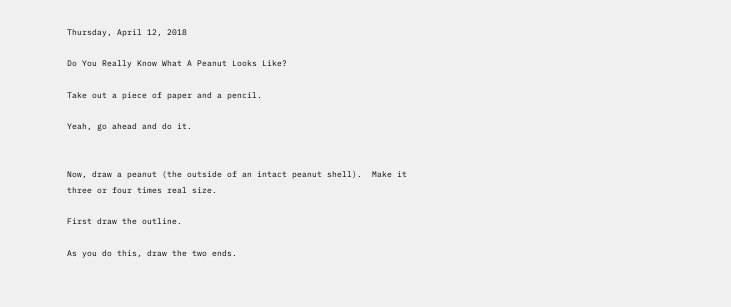Thursday, April 12, 2018

Do You Really Know What A Peanut Looks Like?

Take out a piece of paper and a pencil.

Yeah, go ahead and do it.


Now, draw a peanut (the outside of an intact peanut shell).  Make it three or four times real size.

First draw the outline.

As you do this, draw the two ends.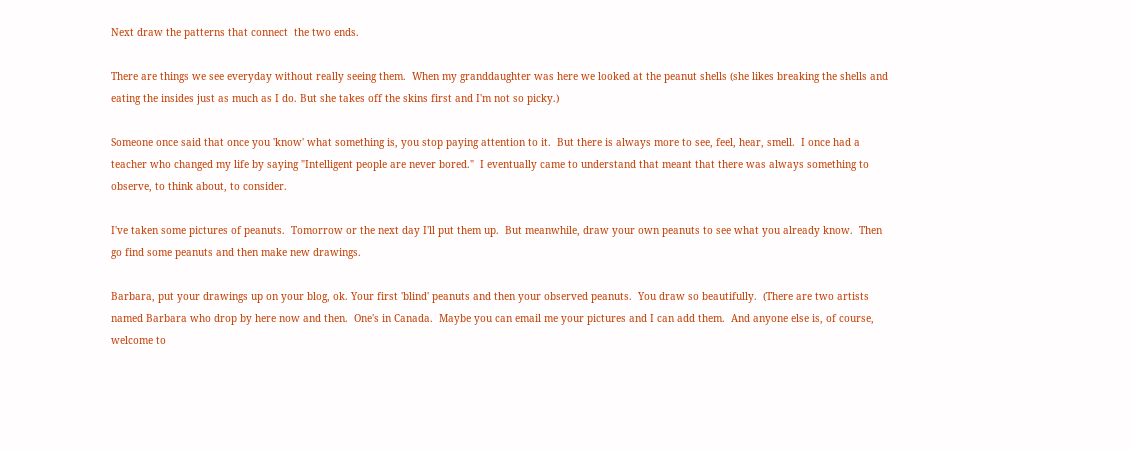Next draw the patterns that connect  the two ends.

There are things we see everyday without really seeing them.  When my granddaughter was here we looked at the peanut shells (she likes breaking the shells and eating the insides just as much as I do. But she takes off the skins first and I'm not so picky.)

Someone once said that once you 'know' what something is, you stop paying attention to it.  But there is always more to see, feel, hear, smell.  I once had a teacher who changed my life by saying "Intelligent people are never bored."  I eventually came to understand that meant that there was always something to observe, to think about, to consider.

I've taken some pictures of peanuts.  Tomorrow or the next day I'll put them up.  But meanwhile, draw your own peanuts to see what you already know.  Then go find some peanuts and then make new drawings.

Barbara, put your drawings up on your blog, ok. Your first 'blind' peanuts and then your observed peanuts.  You draw so beautifully.  (There are two artists named Barbara who drop by here now and then.  One's in Canada.  Maybe you can email me your pictures and I can add them.  And anyone else is, of course, welcome to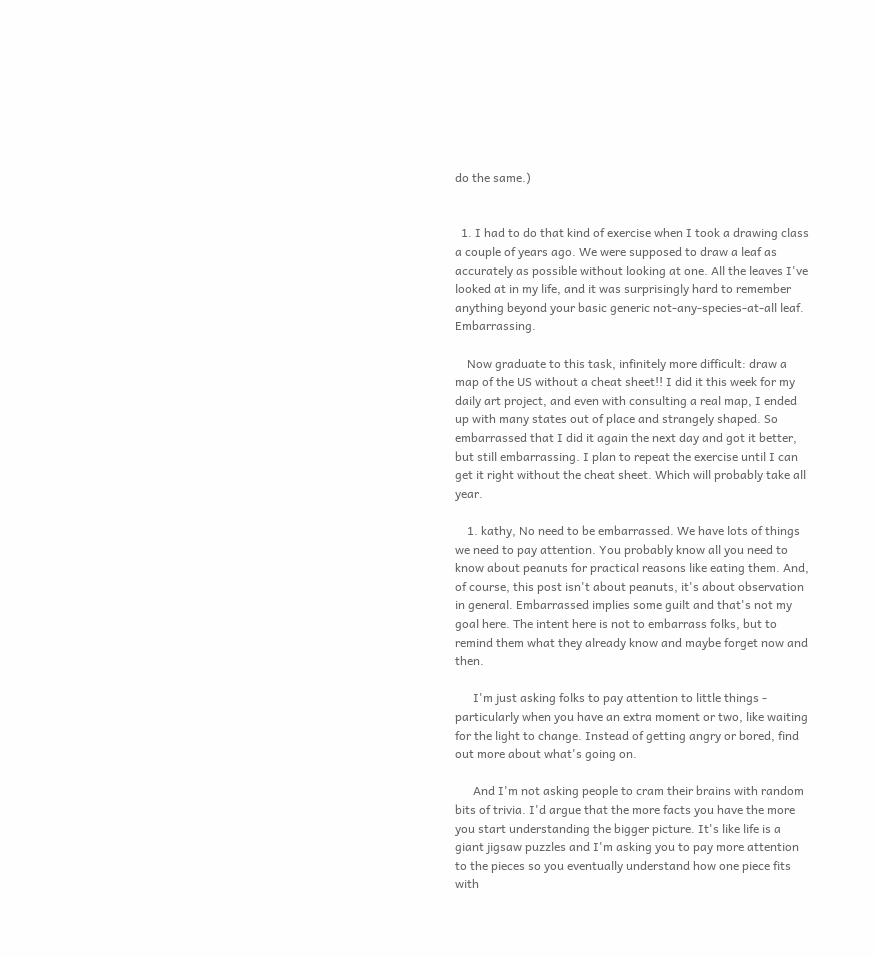do the same.)


  1. I had to do that kind of exercise when I took a drawing class a couple of years ago. We were supposed to draw a leaf as accurately as possible without looking at one. All the leaves I've looked at in my life, and it was surprisingly hard to remember anything beyond your basic generic not-any-species-at-all leaf. Embarrassing.

    Now graduate to this task, infinitely more difficult: draw a map of the US without a cheat sheet!! I did it this week for my daily art project, and even with consulting a real map, I ended up with many states out of place and strangely shaped. So embarrassed that I did it again the next day and got it better, but still embarrassing. I plan to repeat the exercise until I can get it right without the cheat sheet. Which will probably take all year.

    1. kathy, No need to be embarrassed. We have lots of things we need to pay attention. You probably know all you need to know about peanuts for practical reasons like eating them. And, of course, this post isn't about peanuts, it's about observation in general. Embarrassed implies some guilt and that's not my goal here. The intent here is not to embarrass folks, but to remind them what they already know and maybe forget now and then.

      I'm just asking folks to pay attention to little things - particularly when you have an extra moment or two, like waiting for the light to change. Instead of getting angry or bored, find out more about what's going on.

      And I'm not asking people to cram their brains with random bits of trivia. I'd argue that the more facts you have the more you start understanding the bigger picture. It's like life is a giant jigsaw puzzles and I'm asking you to pay more attention to the pieces so you eventually understand how one piece fits with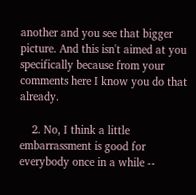another and you see that bigger picture. And this isn't aimed at you specifically because from your comments here I know you do that already.

    2. No, I think a little embarrassment is good for everybody once in a while --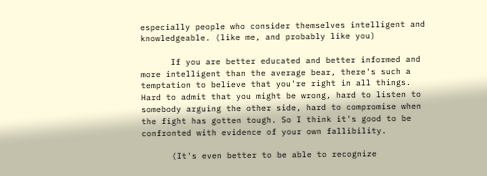especially people who consider themselves intelligent and knowledgeable. (like me, and probably like you)

      If you are better educated and better informed and more intelligent than the average bear, there's such a temptation to believe that you're right in all things. Hard to admit that you might be wrong, hard to listen to somebody arguing the other side, hard to compromise when the fight has gotten tough. So I think it's good to be confronted with evidence of your own fallibility.

      (It's even better to be able to recognize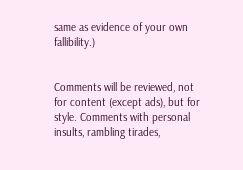same as evidence of your own fallibility.)


Comments will be reviewed, not for content (except ads), but for style. Comments with personal insults, rambling tirades,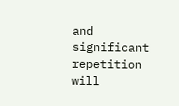and significant repetition will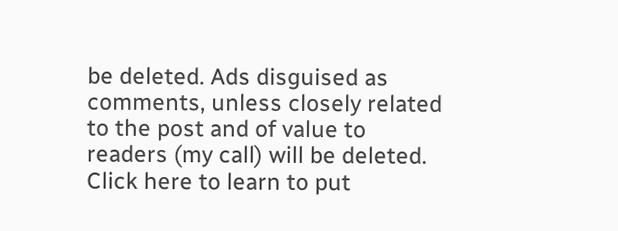be deleted. Ads disguised as comments, unless closely related to the post and of value to readers (my call) will be deleted. Click here to learn to put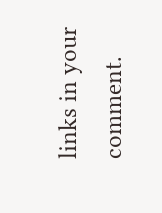links in your comment.